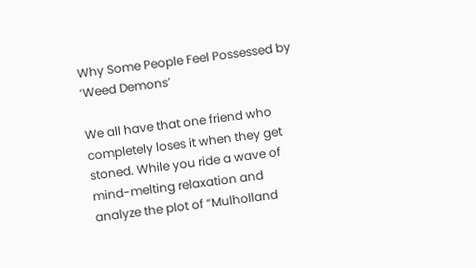Why Some People Feel Possessed by ‘Weed Demons’

We all have that one friend who completely loses it when they get stoned. While you ride a wave of mind-melting relaxation and analyze the plot of “Mulholland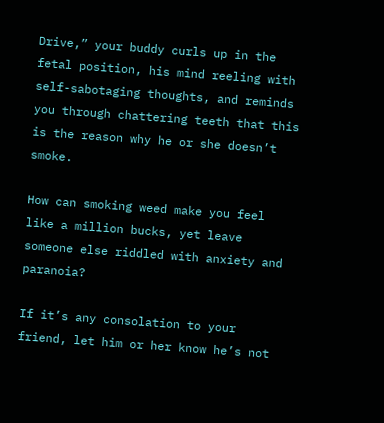Drive,” your buddy curls up in the fetal position, his mind reeling with self-sabotaging thoughts, and reminds you through chattering teeth that this is the reason why he or she doesn’t smoke.

How can smoking weed make you feel like a million bucks, yet leave someone else riddled with anxiety and paranoia?

If it’s any consolation to your friend, let him or her know he’s not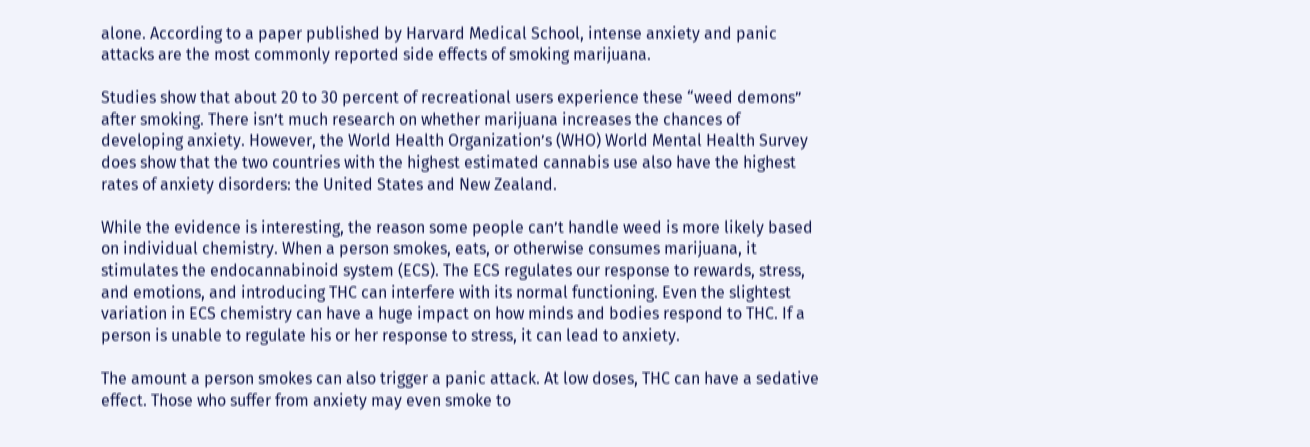alone. According to a paper published by Harvard Medical School, intense anxiety and panic attacks are the most commonly reported side effects of smoking marijuana.

Studies show that about 20 to 30 percent of recreational users experience these “weed demons” after smoking. There isn’t much research on whether marijuana increases the chances of developing anxiety. However, the World Health Organization’s (WHO) World Mental Health Survey does show that the two countries with the highest estimated cannabis use also have the highest rates of anxiety disorders: the United States and New Zealand.

While the evidence is interesting, the reason some people can’t handle weed is more likely based on individual chemistry. When a person smokes, eats, or otherwise consumes marijuana, it stimulates the endocannabinoid system (ECS). The ECS regulates our response to rewards, stress, and emotions, and introducing THC can interfere with its normal functioning. Even the slightest variation in ECS chemistry can have a huge impact on how minds and bodies respond to THC. If a person is unable to regulate his or her response to stress, it can lead to anxiety.

The amount a person smokes can also trigger a panic attack. At low doses, THC can have a sedative effect. Those who suffer from anxiety may even smoke to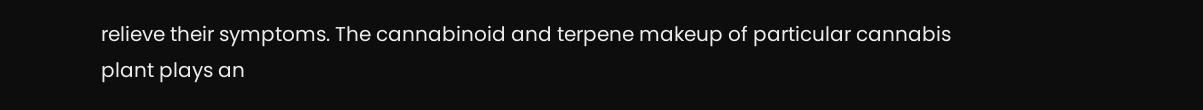relieve their symptoms. The cannabinoid and terpene makeup of particular cannabis plant plays an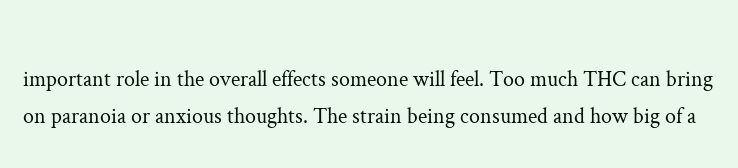important role in the overall effects someone will feel. Too much THC can bring on paranoia or anxious thoughts. The strain being consumed and how big of a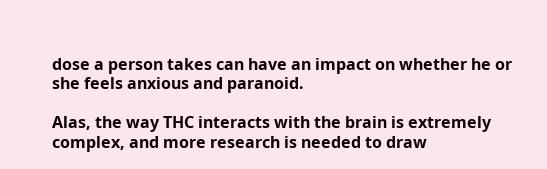dose a person takes can have an impact on whether he or she feels anxious and paranoid.

Alas, the way THC interacts with the brain is extremely complex, and more research is needed to draw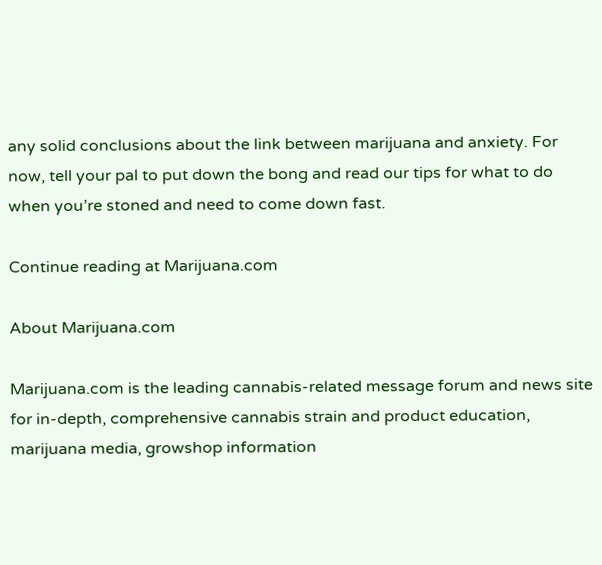any solid conclusions about the link between marijuana and anxiety. For now, tell your pal to put down the bong and read our tips for what to do when you’re stoned and need to come down fast.

Continue reading at Marijuana.com

About Marijuana.com

Marijuana.com is the leading cannabis-related message forum and news site for in-depth, comprehensive cannabis strain and product education, marijuana media, growshop information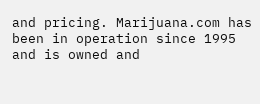and pricing. Marijuana.com has been in operation since 1995 and is owned and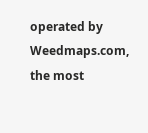operated by Weedmaps.com, the most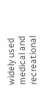widely used medical and recreational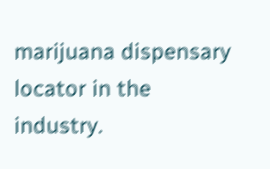marijuana dispensary locator in the industry.